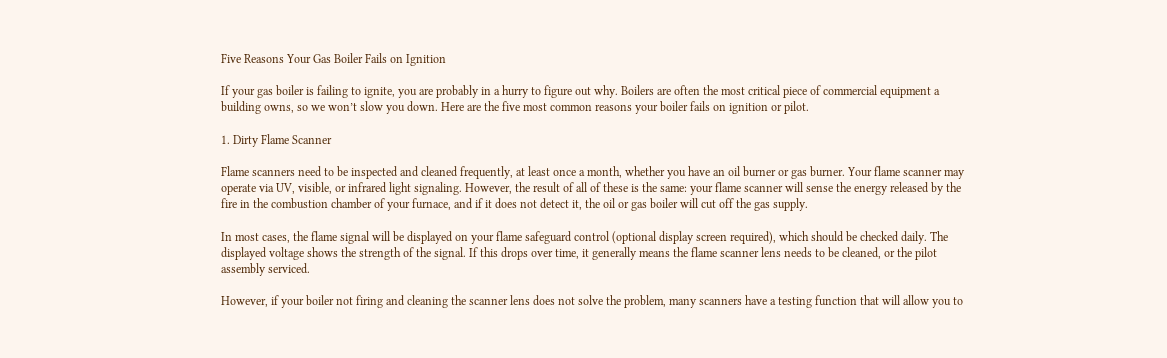Five Reasons Your Gas Boiler Fails on Ignition

If your gas boiler is failing to ignite, you are probably in a hurry to figure out why. Boilers are often the most critical piece of commercial equipment a building owns, so we won’t slow you down. Here are the five most common reasons your boiler fails on ignition or pilot.

1. Dirty Flame Scanner

Flame scanners need to be inspected and cleaned frequently, at least once a month, whether you have an oil burner or gas burner. Your flame scanner may operate via UV, visible, or infrared light signaling. However, the result of all of these is the same: your flame scanner will sense the energy released by the fire in the combustion chamber of your furnace, and if it does not detect it, the oil or gas boiler will cut off the gas supply.

In most cases, the flame signal will be displayed on your flame safeguard control (optional display screen required), which should be checked daily. The displayed voltage shows the strength of the signal. If this drops over time, it generally means the flame scanner lens needs to be cleaned, or the pilot assembly serviced.

However, if your boiler not firing and cleaning the scanner lens does not solve the problem, many scanners have a testing function that will allow you to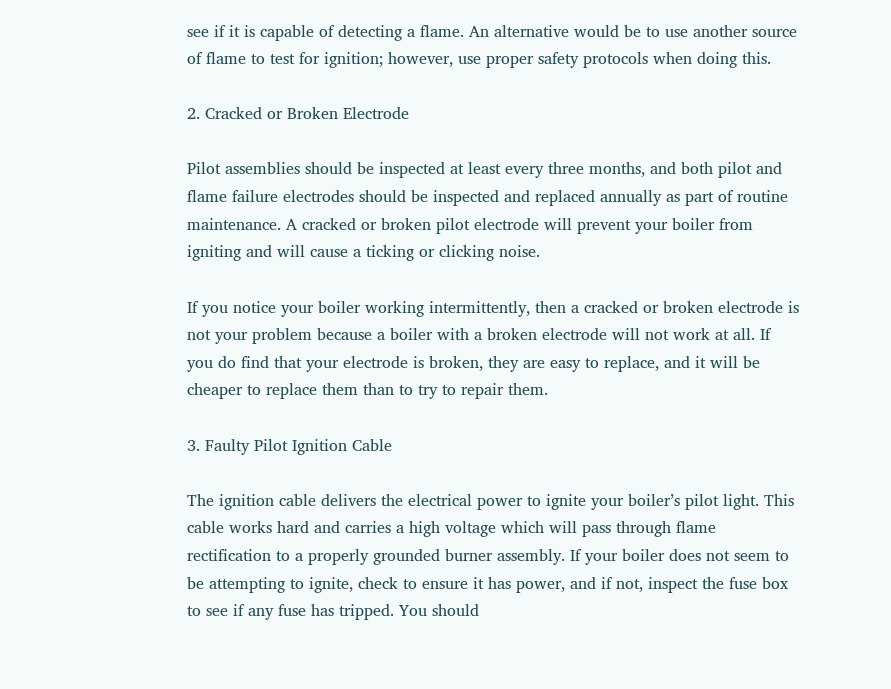see if it is capable of detecting a flame. An alternative would be to use another source of flame to test for ignition; however, use proper safety protocols when doing this.

2. Cracked or Broken Electrode

Pilot assemblies should be inspected at least every three months, and both pilot and flame failure electrodes should be inspected and replaced annually as part of routine maintenance. A cracked or broken pilot electrode will prevent your boiler from igniting and will cause a ticking or clicking noise.

If you notice your boiler working intermittently, then a cracked or broken electrode is not your problem because a boiler with a broken electrode will not work at all. If you do find that your electrode is broken, they are easy to replace, and it will be cheaper to replace them than to try to repair them.

3. Faulty Pilot Ignition Cable

The ignition cable delivers the electrical power to ignite your boiler’s pilot light. This cable works hard and carries a high voltage which will pass through flame rectification to a properly grounded burner assembly. If your boiler does not seem to be attempting to ignite, check to ensure it has power, and if not, inspect the fuse box to see if any fuse has tripped. You should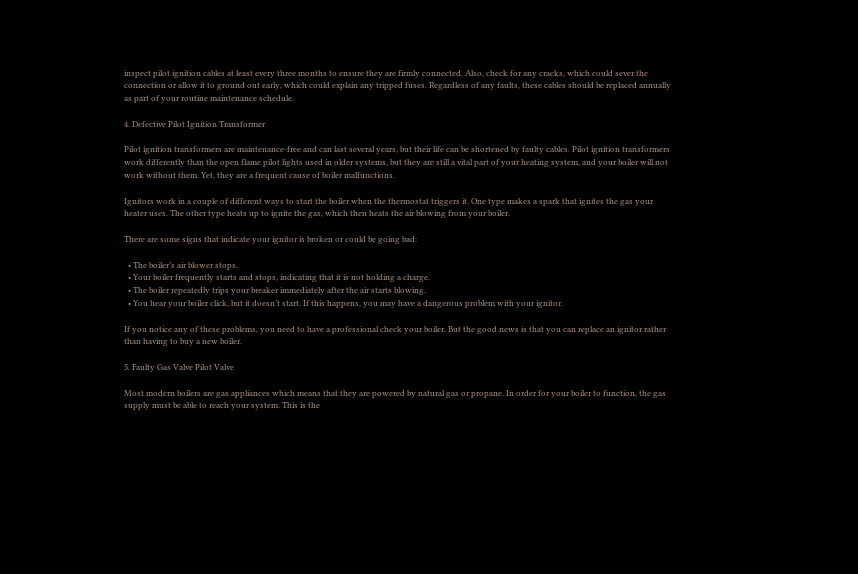inspect pilot ignition cables at least every three months to ensure they are firmly connected. Also, check for any cracks, which could sever the connection or allow it to ground out early, which could explain any tripped fuses. Regardless of any faults, these cables should be replaced annually as part of your routine maintenance schedule.

4. Defective Pilot Ignition Transformer

Pilot ignition transformers are maintenance-free and can last several years, but their life can be shortened by faulty cables. Pilot ignition transformers work differently than the open flame pilot lights used in older systems, but they are still a vital part of your heating system, and your boiler will not work without them. Yet, they are a frequent cause of boiler malfunctions.

Ignitors work in a couple of different ways to start the boiler when the thermostat triggers it. One type makes a spark that ignites the gas your heater uses. The other type heats up to ignite the gas, which then heats the air blowing from your boiler.

There are some signs that indicate your ignitor is broken or could be going bad:

  • The boiler’s air blower stops.
  • Your boiler frequently starts and stops, indicating that it is not holding a charge.
  • The boiler repeatedly trips your breaker immediately after the air starts blowing.
  • You hear your boiler click, but it doesn’t start. If this happens, you may have a dangerous problem with your ignitor.

If you notice any of these problems, you need to have a professional check your boiler. But the good news is that you can replace an ignitor rather than having to buy a new boiler.

5. Faulty Gas Valve Pilot Valve

Most modern boilers are gas appliances which means that they are powered by natural gas or propane. In order for your boiler to function, the gas supply must be able to reach your system. This is the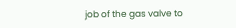job of the gas valve to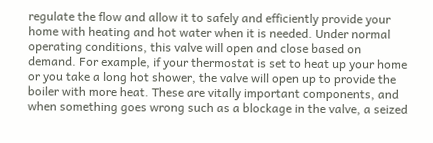regulate the flow and allow it to safely and efficiently provide your home with heating and hot water when it is needed. Under normal operating conditions, this valve will open and close based on demand. For example, if your thermostat is set to heat up your home or you take a long hot shower, the valve will open up to provide the boiler with more heat. These are vitally important components, and when something goes wrong such as a blockage in the valve, a seized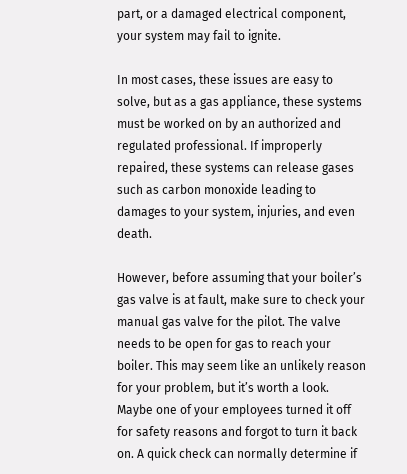part, or a damaged electrical component, your system may fail to ignite.

In most cases, these issues are easy to solve, but as a gas appliance, these systems must be worked on by an authorized and regulated professional. If improperly repaired, these systems can release gases such as carbon monoxide leading to damages to your system, injuries, and even death.

However, before assuming that your boiler’s gas valve is at fault, make sure to check your manual gas valve for the pilot. The valve needs to be open for gas to reach your boiler. This may seem like an unlikely reason for your problem, but it’s worth a look. Maybe one of your employees turned it off for safety reasons and forgot to turn it back on. A quick check can normally determine if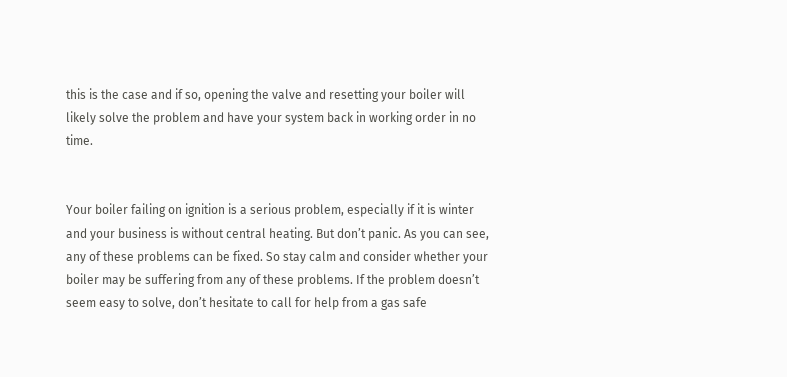this is the case and if so, opening the valve and resetting your boiler will likely solve the problem and have your system back in working order in no time.


Your boiler failing on ignition is a serious problem, especially if it is winter and your business is without central heating. But don’t panic. As you can see, any of these problems can be fixed. So stay calm and consider whether your boiler may be suffering from any of these problems. If the problem doesn’t seem easy to solve, don’t hesitate to call for help from a gas safe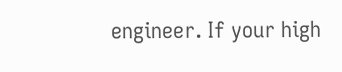engineer. If your high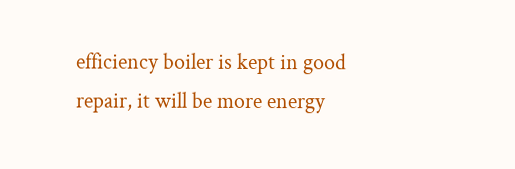efficiency boiler is kept in good repair, it will be more energy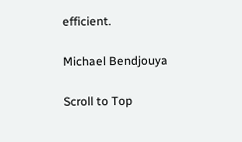efficient.

Michael Bendjouya

Scroll to Top